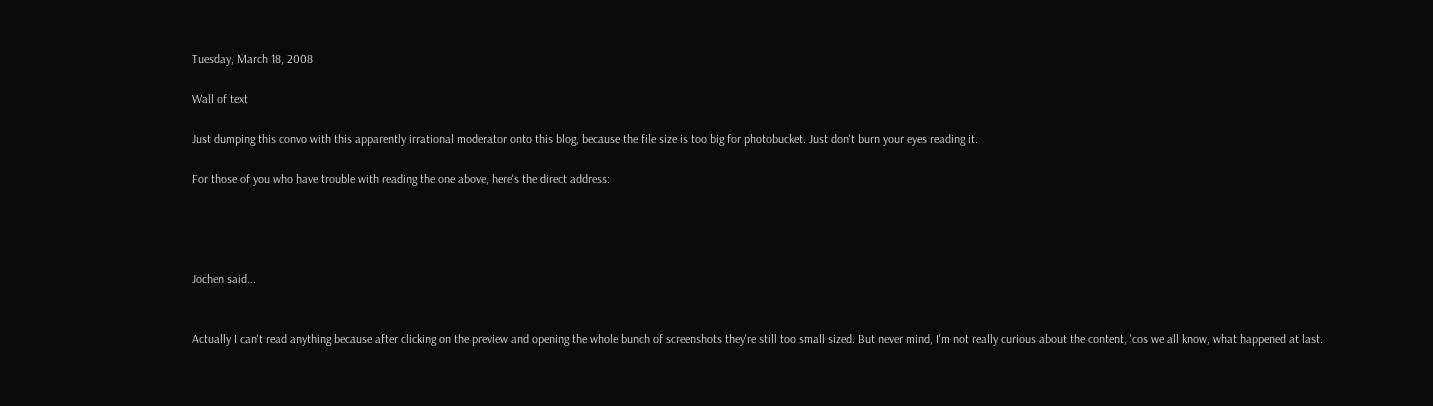Tuesday, March 18, 2008

Wall of text

Just dumping this convo with this apparently irrational moderator onto this blog, because the file size is too big for photobucket. Just don't burn your eyes reading it.

For those of you who have trouble with reading the one above, here's the direct address:




Jochen said...


Actually I can't read anything because after clicking on the preview and opening the whole bunch of screenshots they're still too small sized. But never mind, I'm not really curious about the content, 'cos we all know, what happened at last.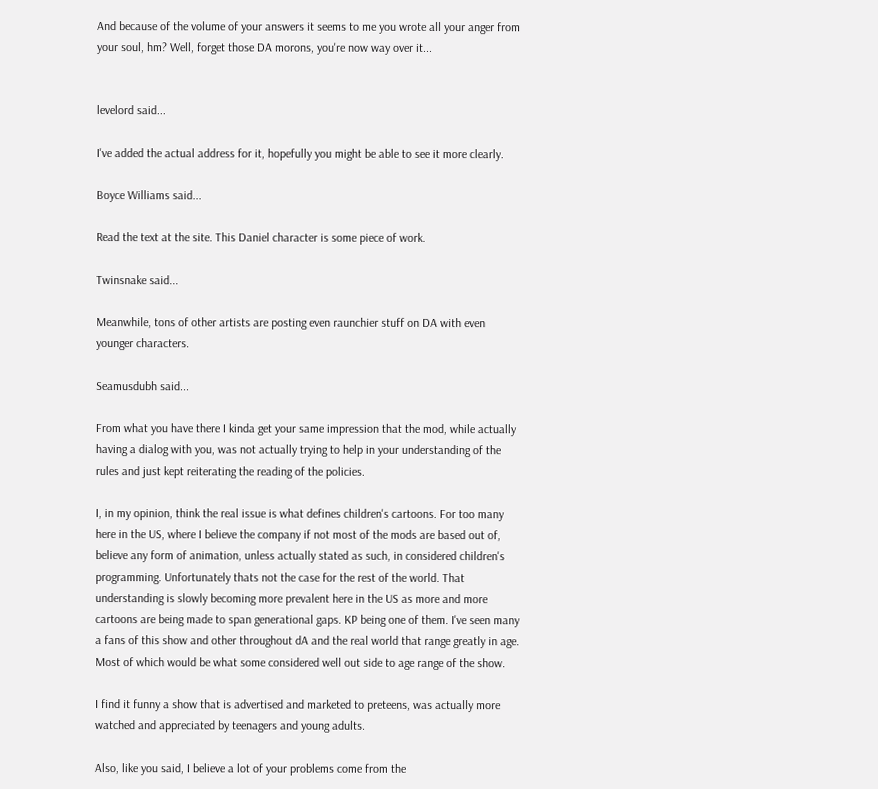And because of the volume of your answers it seems to me you wrote all your anger from your soul, hm? Well, forget those DA morons, you're now way over it...


levelord said...

I've added the actual address for it, hopefully you might be able to see it more clearly.

Boyce Williams said...

Read the text at the site. This Daniel character is some piece of work.

Twinsnake said...

Meanwhile, tons of other artists are posting even raunchier stuff on DA with even younger characters.

Seamusdubh said...

From what you have there I kinda get your same impression that the mod, while actually having a dialog with you, was not actually trying to help in your understanding of the rules and just kept reiterating the reading of the policies.

I, in my opinion, think the real issue is what defines children's cartoons. For too many here in the US, where I believe the company if not most of the mods are based out of, believe any form of animation, unless actually stated as such, in considered children's programming. Unfortunately thats not the case for the rest of the world. That understanding is slowly becoming more prevalent here in the US as more and more cartoons are being made to span generational gaps. KP being one of them. I've seen many a fans of this show and other throughout dA and the real world that range greatly in age. Most of which would be what some considered well out side to age range of the show.

I find it funny a show that is advertised and marketed to preteens, was actually more watched and appreciated by teenagers and young adults.

Also, like you said, I believe a lot of your problems come from the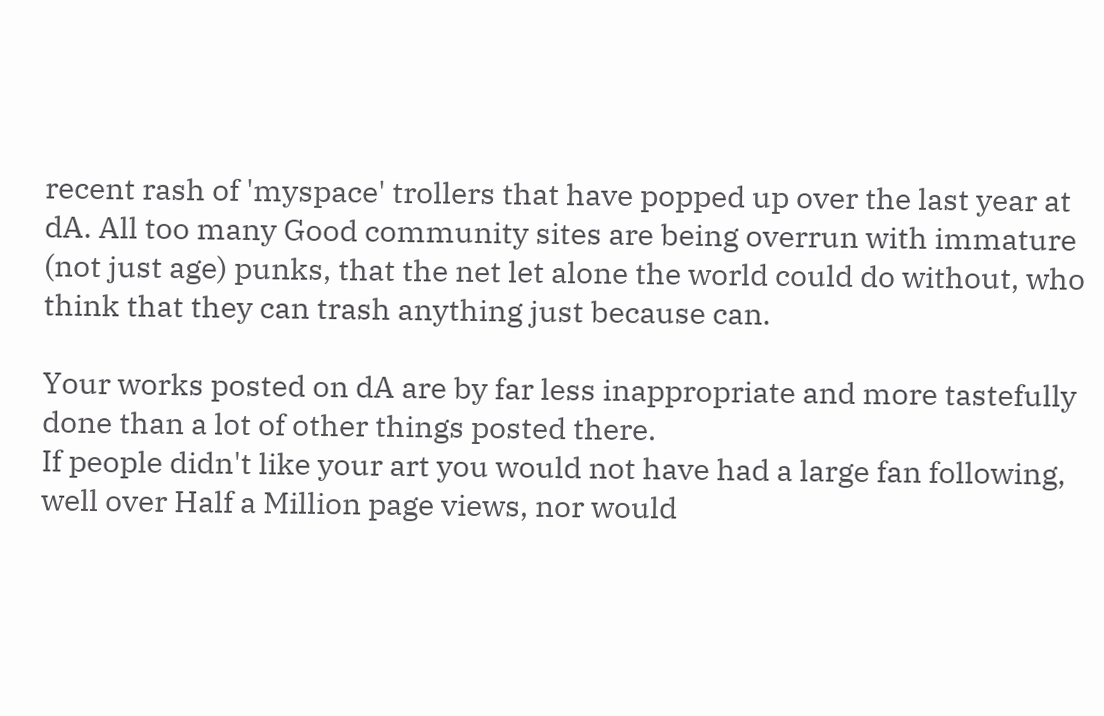recent rash of 'myspace' trollers that have popped up over the last year at dA. All too many Good community sites are being overrun with immature (not just age) punks, that the net let alone the world could do without, who think that they can trash anything just because can.

Your works posted on dA are by far less inappropriate and more tastefully done than a lot of other things posted there.
If people didn't like your art you would not have had a large fan following, well over Half a Million page views, nor would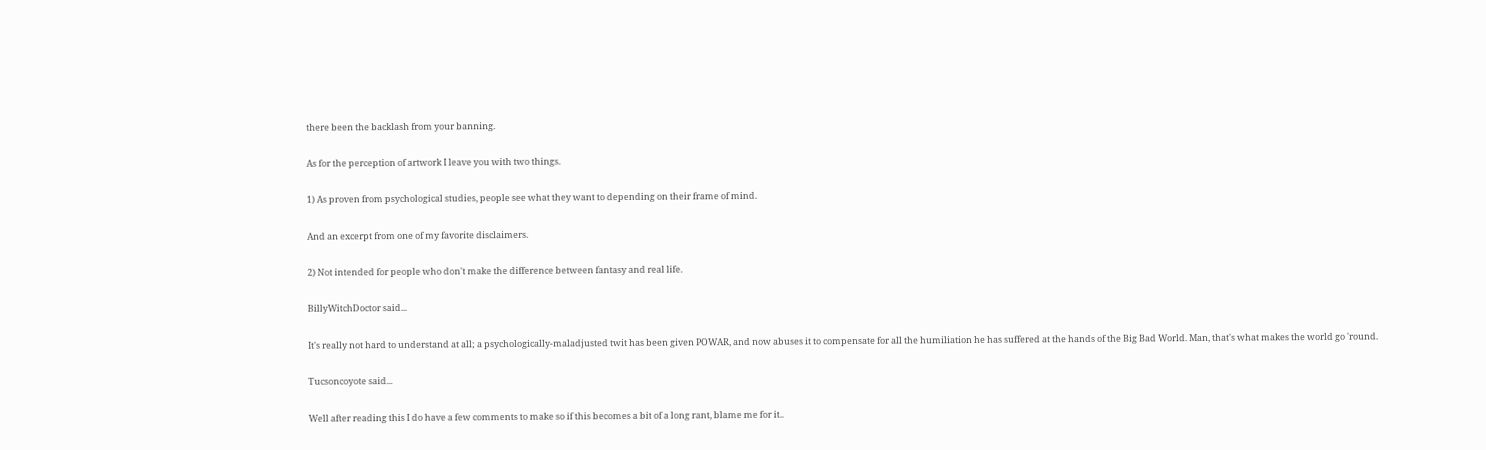there been the backlash from your banning.

As for the perception of artwork I leave you with two things.

1) As proven from psychological studies, people see what they want to depending on their frame of mind.

And an excerpt from one of my favorite disclaimers.

2) Not intended for people who don't make the difference between fantasy and real life.

BillyWitchDoctor said...

It's really not hard to understand at all; a psychologically-maladjusted twit has been given POWAR, and now abuses it to compensate for all the humiliation he has suffered at the hands of the Big Bad World. Man, that's what makes the world go 'round.

Tucsoncoyote said...

Well after reading this I do have a few comments to make so if this becomes a bit of a long rant, blame me for it..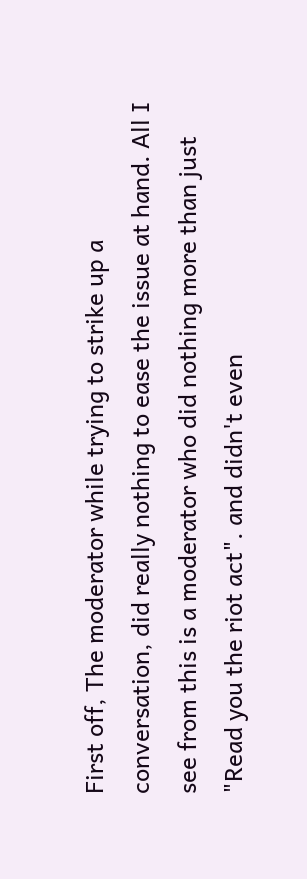First off, The moderator while trying to strike up a conversation, did really nothing to ease the issue at hand. All I see from this is a moderator who did nothing more than just "Read you the riot act". and didn't even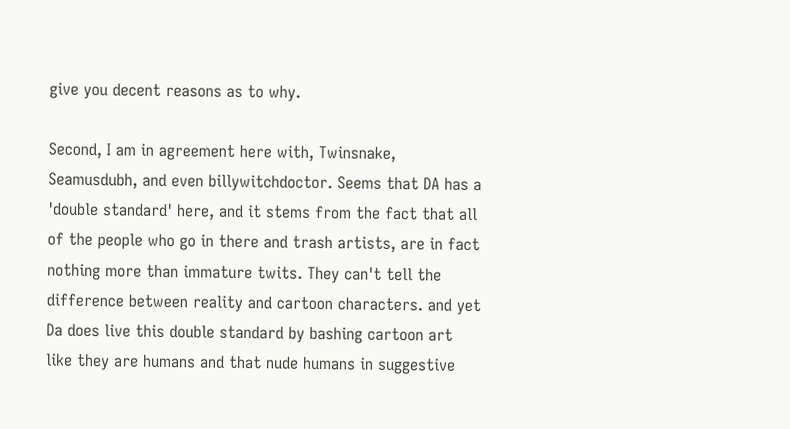give you decent reasons as to why.

Second, I am in agreement here with, Twinsnake, Seamusdubh, and even billywitchdoctor. Seems that DA has a 'double standard' here, and it stems from the fact that all of the people who go in there and trash artists, are in fact nothing more than immature twits. They can't tell the difference between reality and cartoon characters. and yet Da does live this double standard by bashing cartoon art like they are humans and that nude humans in suggestive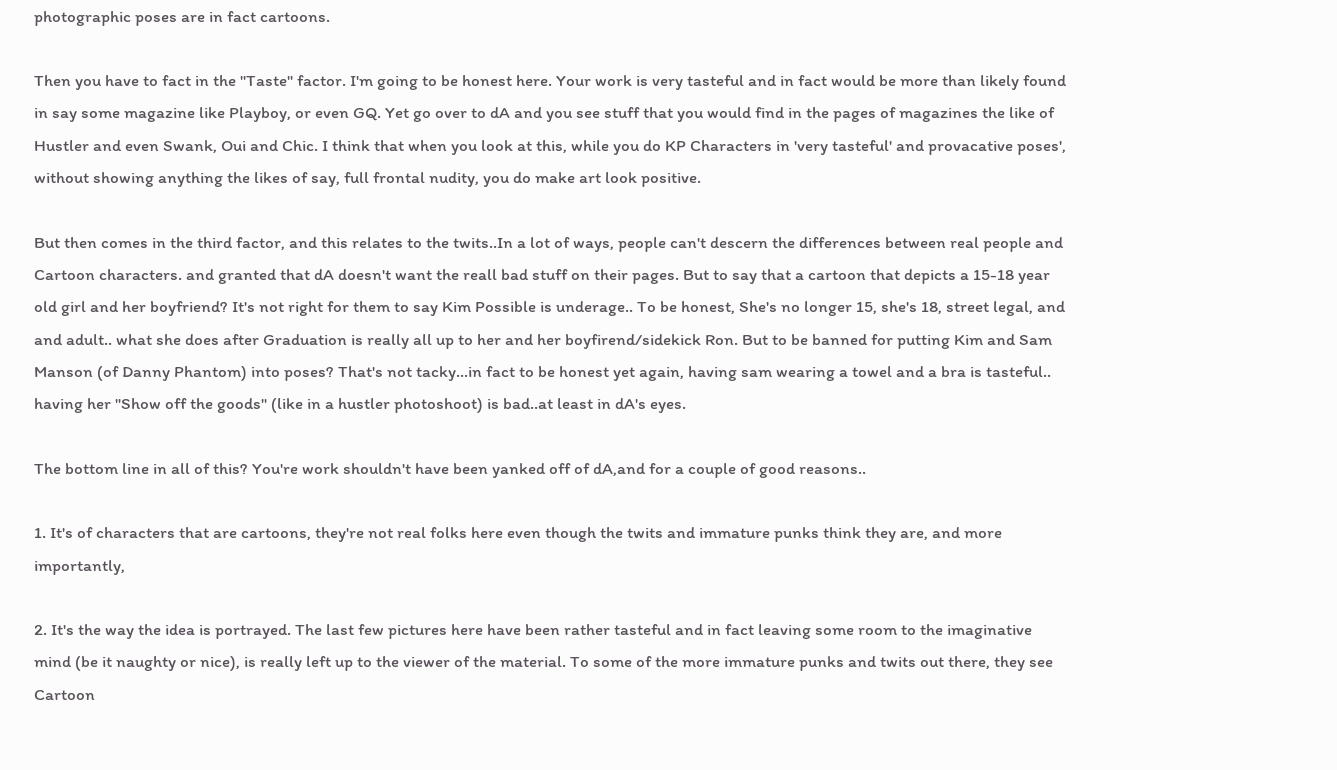photographic poses are in fact cartoons.

Then you have to fact in the "Taste" factor. I'm going to be honest here. Your work is very tasteful and in fact would be more than likely found in say some magazine like Playboy, or even GQ. Yet go over to dA and you see stuff that you would find in the pages of magazines the like of Hustler and even Swank, Oui and Chic. I think that when you look at this, while you do KP Characters in 'very tasteful' and provacative poses', without showing anything the likes of say, full frontal nudity, you do make art look positive.

But then comes in the third factor, and this relates to the twits..In a lot of ways, people can't descern the differences between real people and Cartoon characters. and granted that dA doesn't want the reall bad stuff on their pages. But to say that a cartoon that depicts a 15-18 year old girl and her boyfriend? It's not right for them to say Kim Possible is underage.. To be honest, She's no longer 15, she's 18, street legal, and and adult.. what she does after Graduation is really all up to her and her boyfirend/sidekick Ron. But to be banned for putting Kim and Sam Manson (of Danny Phantom) into poses? That's not tacky...in fact to be honest yet again, having sam wearing a towel and a bra is tasteful.. having her "Show off the goods" (like in a hustler photoshoot) is bad..at least in dA's eyes.

The bottom line in all of this? You're work shouldn't have been yanked off of dA,and for a couple of good reasons..

1. It's of characters that are cartoons, they're not real folks here even though the twits and immature punks think they are, and more importantly,

2. It's the way the idea is portrayed. The last few pictures here have been rather tasteful and in fact leaving some room to the imaginative mind (be it naughty or nice), is really left up to the viewer of the material. To some of the more immature punks and twits out there, they see Cartoon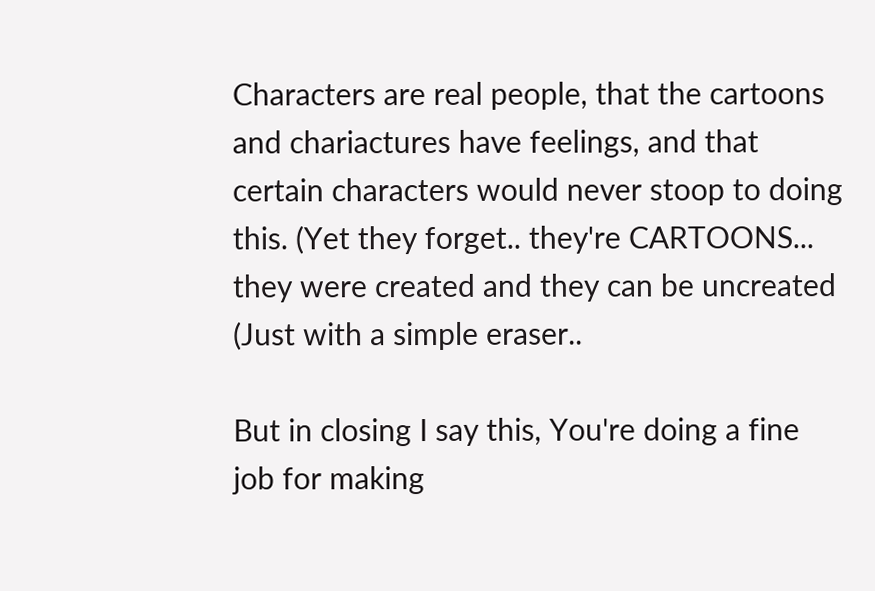Characters are real people, that the cartoons and chariactures have feelings, and that certain characters would never stoop to doing this. (Yet they forget.. they're CARTOONS... they were created and they can be uncreated (Just with a simple eraser..

But in closing I say this, You're doing a fine job for making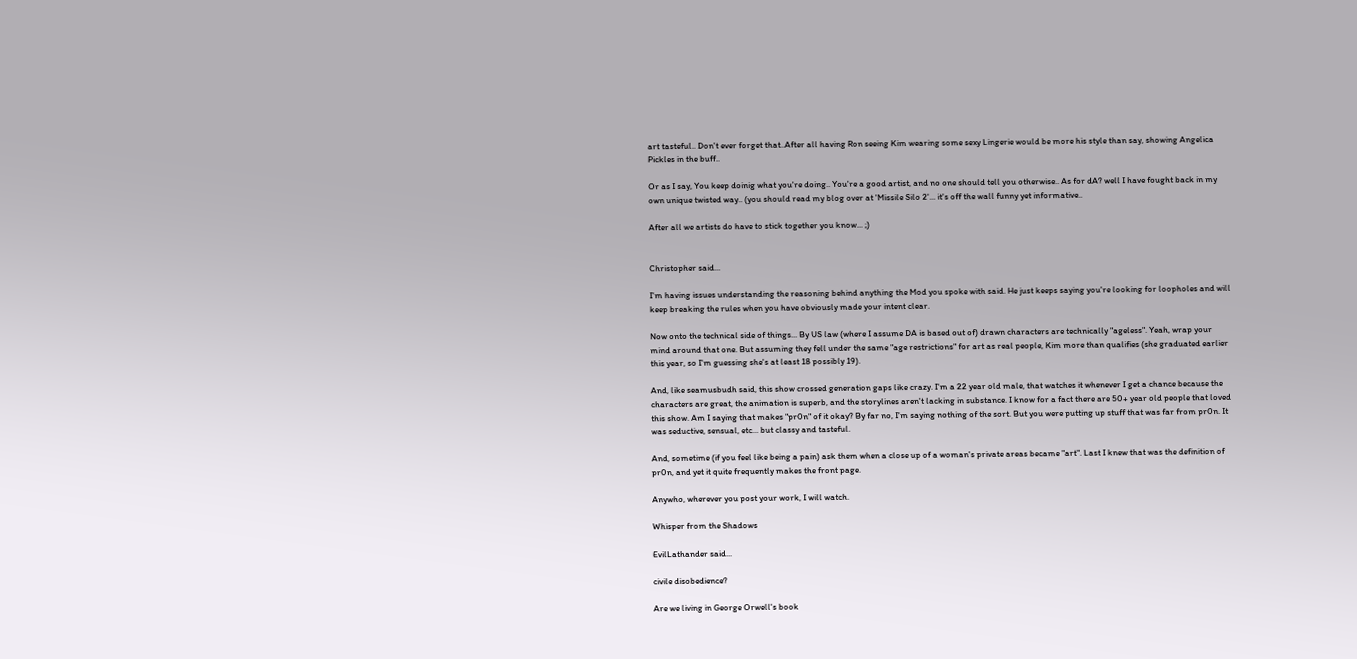art tasteful.. Don't ever forget that..After all having Ron seeing Kim wearing some sexy Lingerie would be more his style than say, showing Angelica Pickles in the buff..

Or as I say, You keep doinig what you're doing.. You're a good artist, and no one should tell you otherwise.. As for dA? well I have fought back in my own unique twisted way.. (you should read my blog over at 'Missile Silo 2'... it's off the wall funny yet informative..

After all we artists do have to stick together you know... ;)


Christopher said...

I'm having issues understanding the reasoning behind anything the Mod you spoke with said. He just keeps saying you're looking for loopholes and will keep breaking the rules when you have obviously made your intent clear.

Now onto the technical side of things... By US law (where I assume DA is based out of) drawn characters are technically "ageless". Yeah, wrap your mind around that one. But assuming they fell under the same "age restrictions" for art as real people, Kim more than qualifies (she graduated earlier this year, so I'm guessing she's at least 18 possibly 19).

And, like seamusbudh said, this show crossed generation gaps like crazy. I'm a 22 year old male, that watches it whenever I get a chance because the characters are great, the animation is superb, and the storylines aren't lacking in substance. I know for a fact there are 50+ year old people that loved this show. Am I saying that makes "pr0n" of it okay? By far no, I'm saying nothing of the sort. But you were putting up stuff that was far from pr0n. It was seductive, sensual, etc... but classy and tasteful.

And, sometime (if you feel like being a pain) ask them when a close up of a woman's private areas became "art". Last I knew that was the definition of pr0n, and yet it quite frequently makes the front page.

Anywho, wherever you post your work, I will watch.

Whisper from the Shadows

EvilLathander said...

civile disobedience?

Are we living in George Orwell's book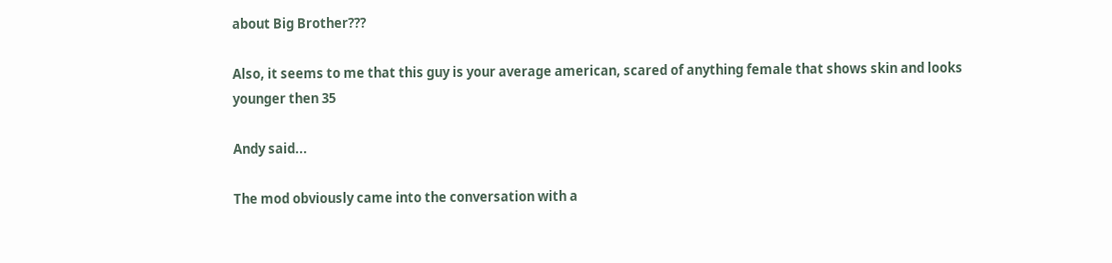about Big Brother???

Also, it seems to me that this guy is your average american, scared of anything female that shows skin and looks younger then 35

Andy said...

The mod obviously came into the conversation with a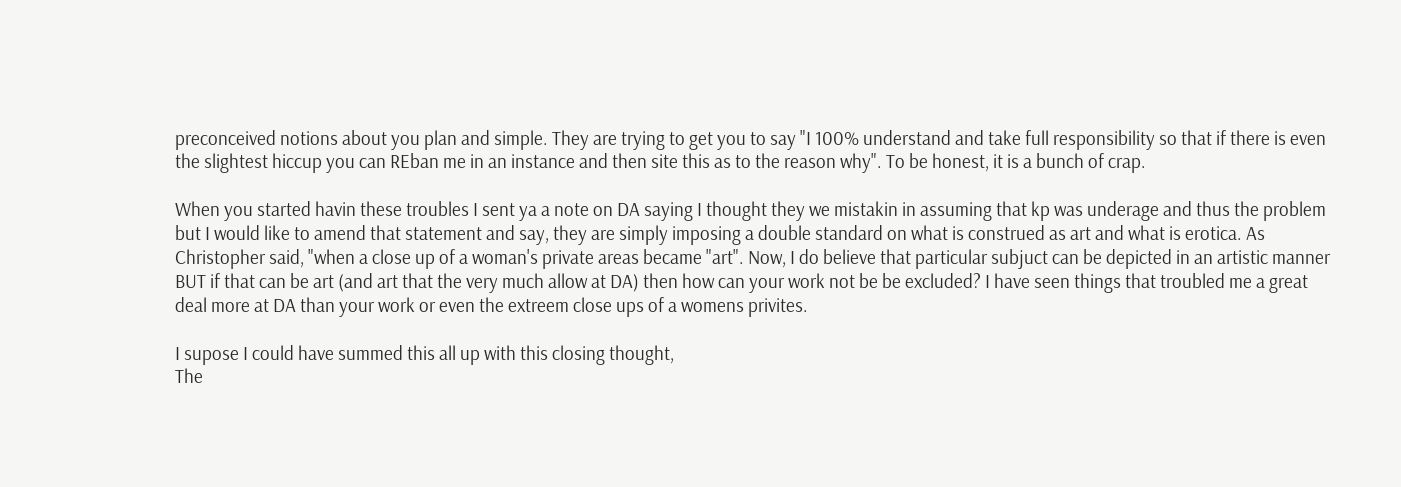preconceived notions about you plan and simple. They are trying to get you to say "I 100% understand and take full responsibility so that if there is even the slightest hiccup you can REban me in an instance and then site this as to the reason why". To be honest, it is a bunch of crap.

When you started havin these troubles I sent ya a note on DA saying I thought they we mistakin in assuming that kp was underage and thus the problem but I would like to amend that statement and say, they are simply imposing a double standard on what is construed as art and what is erotica. As Christopher said, "when a close up of a woman's private areas became "art". Now, I do believe that particular subjuct can be depicted in an artistic manner BUT if that can be art (and art that the very much allow at DA) then how can your work not be be excluded? I have seen things that troubled me a great deal more at DA than your work or even the extreem close ups of a womens privites.

I supose I could have summed this all up with this closing thought,
The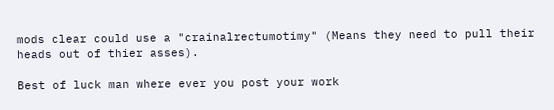mods clear could use a "crainalrectumotimy" (Means they need to pull their heads out of thier asses).

Best of luck man where ever you post your work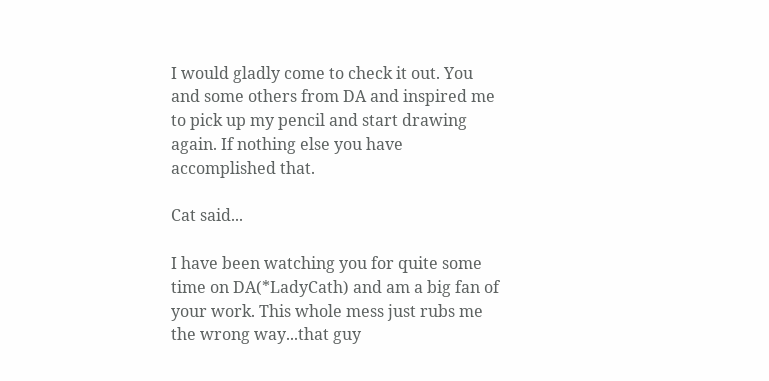I would gladly come to check it out. You and some others from DA and inspired me to pick up my pencil and start drawing again. If nothing else you have accomplished that.

Cat said...

I have been watching you for quite some time on DA(*LadyCath) and am a big fan of your work. This whole mess just rubs me the wrong way...that guy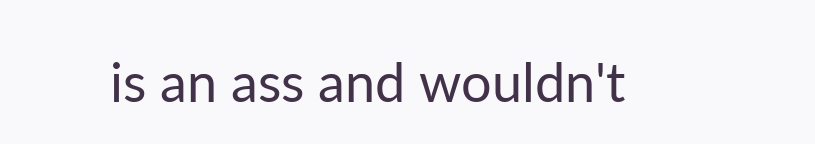is an ass and wouldn't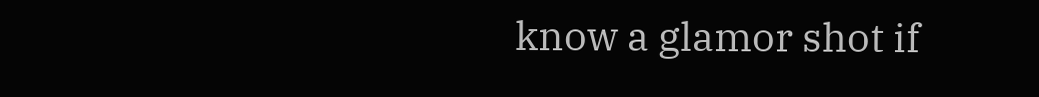know a glamor shot if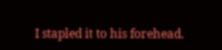I stapled it to his forehead.